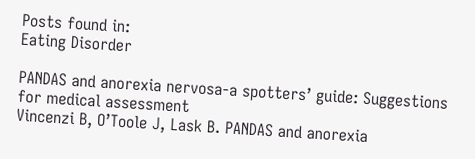Posts found in:
Eating Disorder

PANDAS and anorexia nervosa-a spotters’ guide: Suggestions for medical assessment
Vincenzi B, O’Toole J, Lask B. PANDAS and anorexia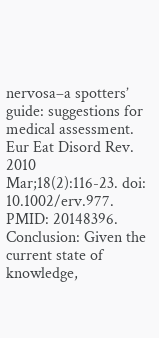nervosa–a spotters’ guide: suggestions for medical assessment. Eur Eat Disord Rev. 2010 Mar;18(2):116-23. doi: 10.1002/erv.977. PMID: 20148396.
Conclusion: Given the current state of knowledge,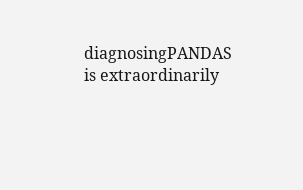diagnosingPANDAS is extraordinarily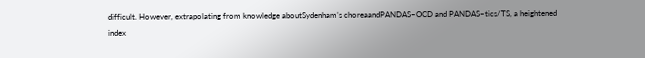difficult. However, extrapolating from knowledge aboutSydenham’s choreaandPANDAS–OCD and PANDAS–tics/TS, a heightened index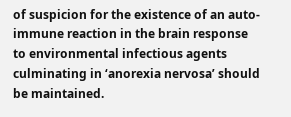of suspicion for the existence of an auto-immune reaction in the brain response to environmental infectious agents culminating in ‘anorexia nervosa’ should be maintained.